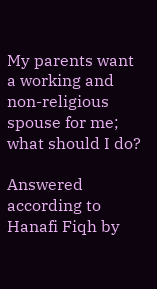My parents want a working and non-religious spouse for me; what should I do?

Answered according to Hanafi Fiqh by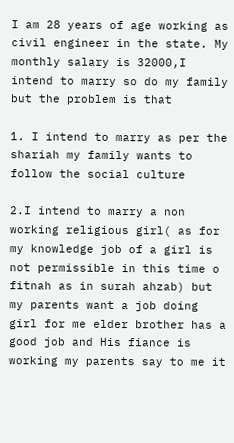I am 28 years of age working as civil engineer in the state. My monthly salary is 32000,I intend to marry so do my family but the problem is that

1. I intend to marry as per the shariah my family wants to follow the social culture

2.I intend to marry a non working religious girl( as for my knowledge job of a girl is not permissible in this time o fitnah as in surah ahzab) but my parents want a job doing girl for me elder brother has a good job and His fiance is working my parents say to me it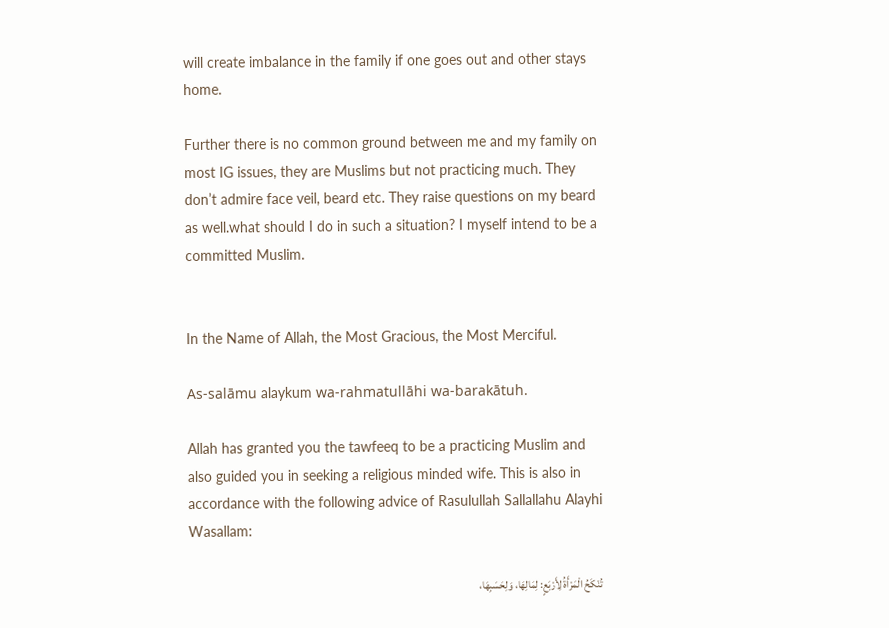will create imbalance in the family if one goes out and other stays home.

Further there is no common ground between me and my family on most IG issues, they are Muslims but not practicing much. They don’t admire face veil, beard etc. They raise questions on my beard as well.what should I do in such a situation? I myself intend to be a committed Muslim.


In the Name of Allah, the Most Gracious, the Most Merciful.

As-salāmu alaykum wa-rahmatullāhi wa-barakātuh.

Allah has granted you the tawfeeq to be a practicing Muslim and also guided you in seeking a religious minded wife. This is also in accordance with the following advice of Rasulullah Sallallahu Alayhi Wasallam:

تُنْكَحُ الْمَرْأَةُ لِأَرْبَعٍ: لِمَالِهَا، وَلِحَسَبِهَا،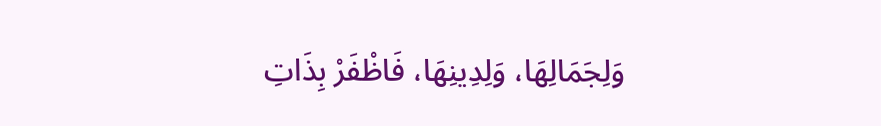وَلِجَمَالِهَا، وَلِدِينِهَا، فَاظْفَرْ بِذَاتِ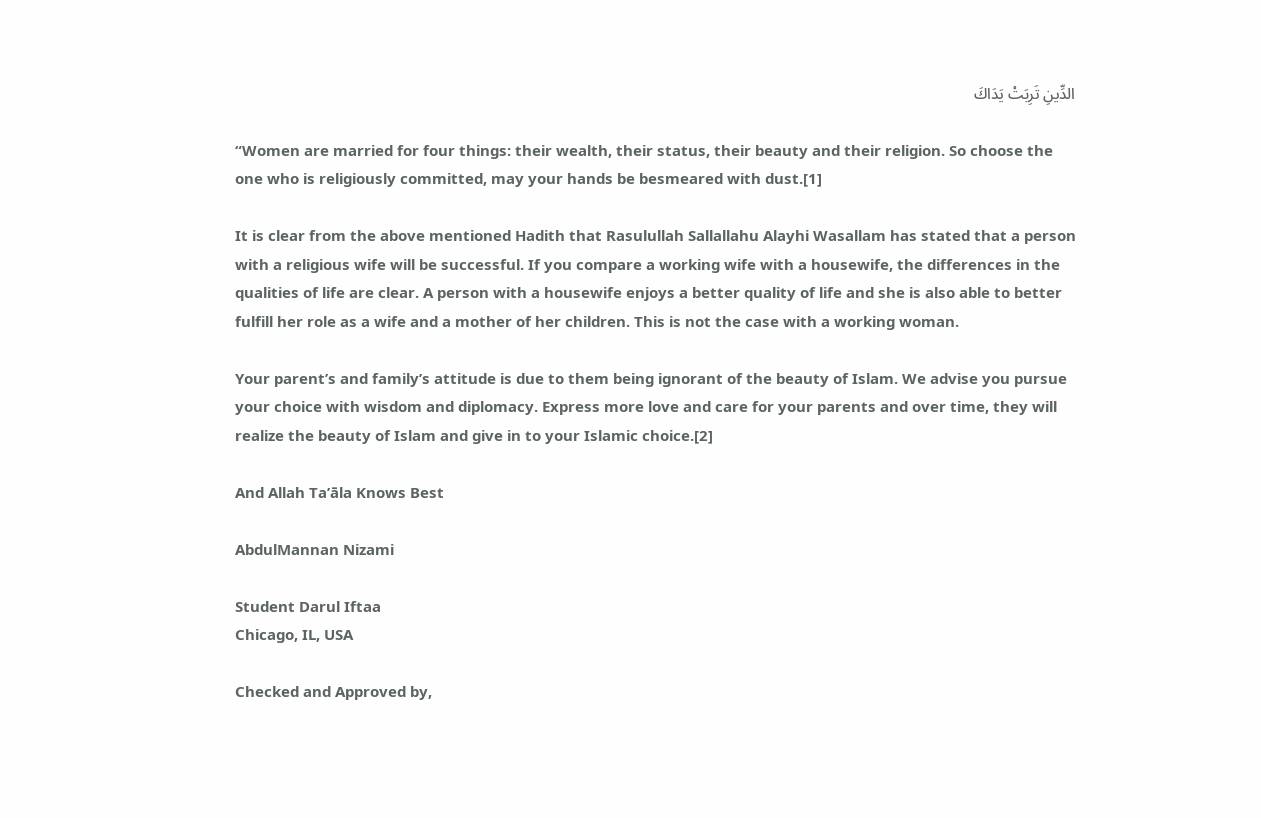الدِّينِ تَرِبَتْ يَدَاكَ

“Women are married for four things: their wealth, their status, their beauty and their religion. So choose the one who is religiously committed, may your hands be besmeared with dust.[1]

It is clear from the above mentioned Hadith that Rasulullah Sallallahu Alayhi Wasallam has stated that a person with a religious wife will be successful. If you compare a working wife with a housewife, the differences in the qualities of life are clear. A person with a housewife enjoys a better quality of life and she is also able to better fulfill her role as a wife and a mother of her children. This is not the case with a working woman.

Your parent’s and family’s attitude is due to them being ignorant of the beauty of Islam. We advise you pursue your choice with wisdom and diplomacy. Express more love and care for your parents and over time, they will realize the beauty of Islam and give in to your Islamic choice.[2]

And Allah Ta’āla Knows Best

AbdulMannan Nizami

Student Darul Iftaa
Chicago, IL, USA

Checked and Approved by,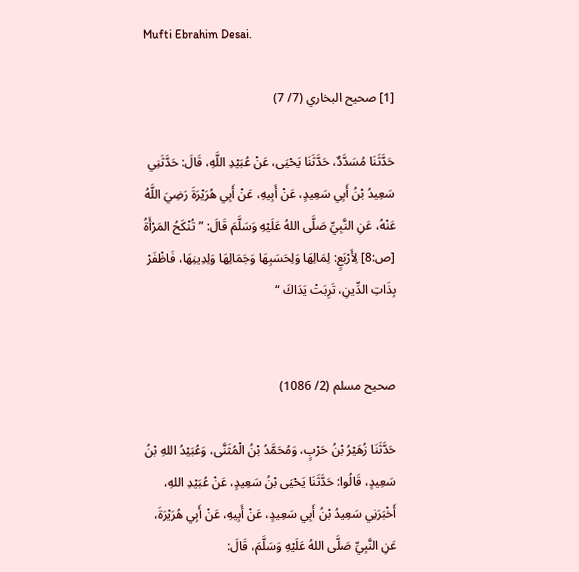Mufti Ebrahim Desai.

[1] صحيح البخاري (7/ 7)

حَدَّثَنَا مُسَدَّدٌ، حَدَّثَنَا يَحْيَى، عَنْ عُبَيْدِ اللَّهِ، قَالَ: حَدَّثَنِي سَعِيدُ بْنُ أَبِي سَعِيدٍ، عَنْ أَبِيهِ، عَنْ أَبِي هُرَيْرَةَ رَضِيَ اللَّهُ عَنْهُ، عَنِ النَّبِيِّ صَلَّى اللهُ عَلَيْهِ وَسَلَّمَ قَالَ: ” تُنْكَحُ المَرْأَةُ [ص:8] لِأَرْبَعٍ: لِمَالِهَا وَلِحَسَبِهَا وَجَمَالِهَا وَلِدِينِهَا، فَاظْفَرْ بِذَاتِ الدِّينِ، تَرِبَتْ يَدَاكَ “


صحيح مسلم (2/ 1086)

حَدَّثَنَا زُهَيْرُ بْنُ حَرْبٍ، وَمُحَمَّدُ بْنُ الْمُثَنَّى، وَعُبَيْدُ اللهِ بْنُ سَعِيدٍ، قَالُوا: حَدَّثَنَا يَحْيَى بْنُ سَعِيدٍ، عَنْ عُبَيْدِ اللهِ، أَخْبَرَنِي سَعِيدُ بْنُ أَبِي سَعِيدٍ، عَنْ أَبِيهِ، عَنْ أَبِي هُرَيْرَةَ، عَنِ النَّبِيِّ صَلَّى اللهُ عَلَيْهِ وَسَلَّمَ، قَالَ: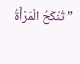” تُنْكَحُ الْمَرْأَةُ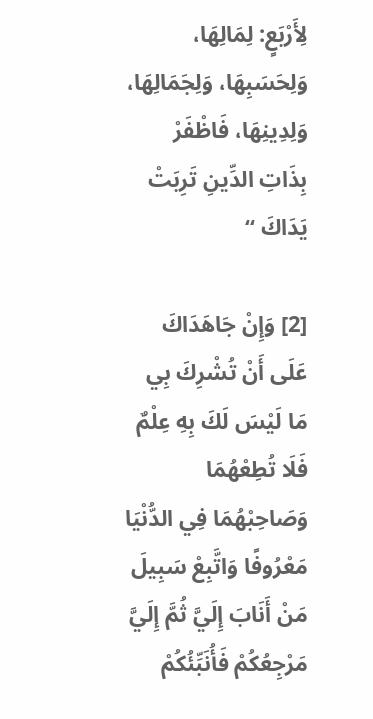لِأَرْبَعٍ: لِمَالِهَا، وَلِحَسَبِهَا، وَلِجَمَالِهَا، وَلِدِينِهَا، فَاظْفَرْ بِذَاتِ الدِّينِ تَرِبَتْ يَدَاكَ “

[2] وَإِنْ جَاهَدَاكَ عَلَى أَنْ تُشْرِكَ بِي مَا لَيْسَ لَكَ بِهِ عِلْمٌ فَلَا تُطِعْهُمَا وَصَاحِبْهُمَا فِي الدُّنْيَا مَعْرُوفًا وَاتَّبِعْ سَبِيلَ مَنْ أَنَابَ إِلَيَّ ثُمَّ إِلَيَّ مَرْجِعُكُمْ فَأُنَبِّئُكُمْ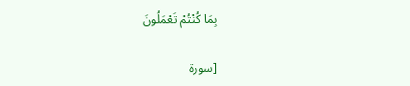بِمَا كُنْتُمْ تَعْمَلُونَ

[سورة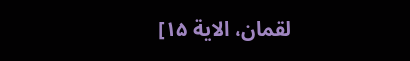لقمان، الایة ۱۵]